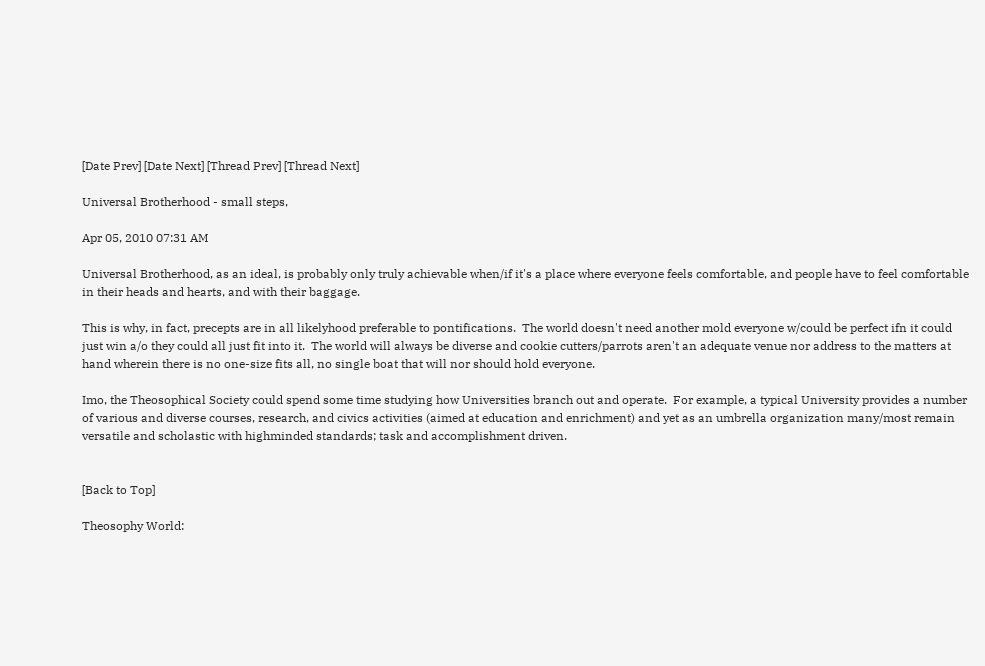[Date Prev] [Date Next] [Thread Prev] [Thread Next]

Universal Brotherhood - small steps,

Apr 05, 2010 07:31 AM

Universal Brotherhood, as an ideal, is probably only truly achievable when/if it's a place where everyone feels comfortable, and people have to feel comfortable in their heads and hearts, and with their baggage.

This is why, in fact, precepts are in all likelyhood preferable to pontifications.  The world doesn't need another mold everyone w/could be perfect ifn it could just win a/o they could all just fit into it.  The world will always be diverse and cookie cutters/parrots aren't an adequate venue nor address to the matters at hand wherein there is no one-size fits all, no single boat that will nor should hold everyone.

Imo, the Theosophical Society could spend some time studying how Universities branch out and operate.  For example, a typical University provides a number of various and diverse courses, research, and civics activities (aimed at education and enrichment) and yet as an umbrella organization many/most remain versatile and scholastic with highminded standards; task and accomplishment driven.


[Back to Top]

Theosophy World: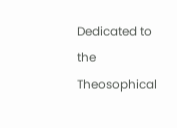Dedicated to the Theosophical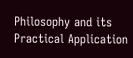Philosophy and its Practical Application